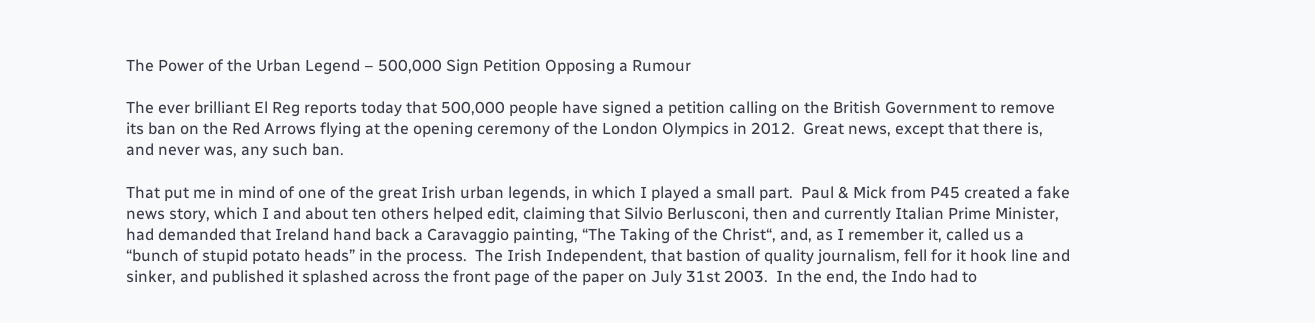The Power of the Urban Legend – 500,000 Sign Petition Opposing a Rumour

The ever brilliant El Reg reports today that 500,000 people have signed a petition calling on the British Government to remove its ban on the Red Arrows flying at the opening ceremony of the London Olympics in 2012.  Great news, except that there is, and never was, any such ban.

That put me in mind of one of the great Irish urban legends, in which I played a small part.  Paul & Mick from P45 created a fake news story, which I and about ten others helped edit, claiming that Silvio Berlusconi, then and currently Italian Prime Minister, had demanded that Ireland hand back a Caravaggio painting, “The Taking of the Christ“, and, as I remember it, called us a “bunch of stupid potato heads” in the process.  The Irish Independent, that bastion of quality journalism, fell for it hook line and sinker, and published it splashed across the front page of the paper on July 31st 2003.  In the end, the Indo had to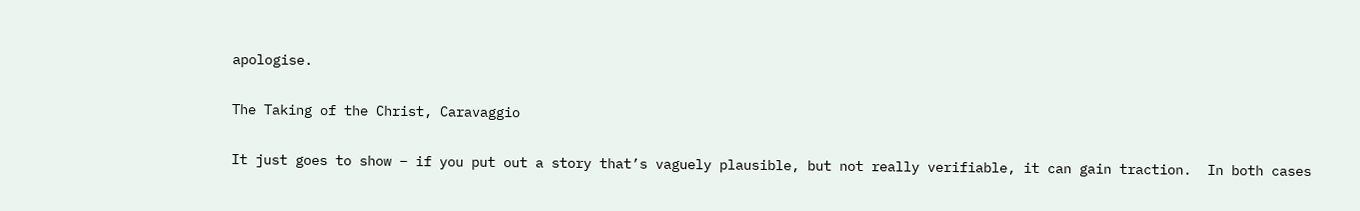apologise.

The Taking of the Christ, Caravaggio

It just goes to show – if you put out a story that’s vaguely plausible, but not really verifiable, it can gain traction.  In both cases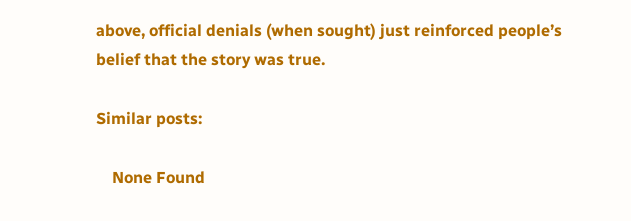above, official denials (when sought) just reinforced people’s belief that the story was true.

Similar posts:

    None Found